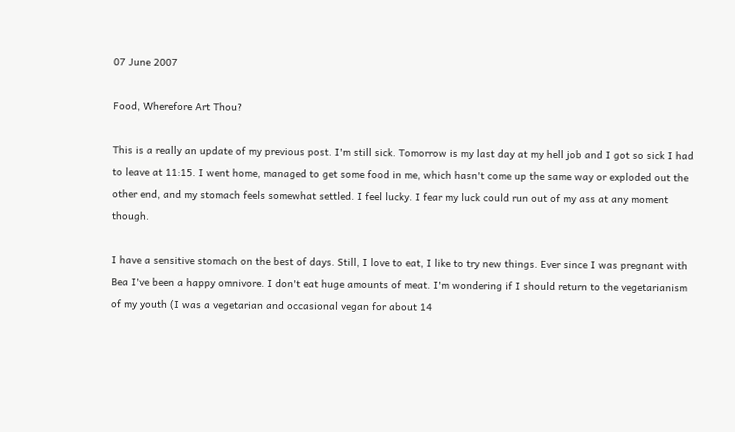07 June 2007

Food, Wherefore Art Thou?

This is a really an update of my previous post. I'm still sick. Tomorrow is my last day at my hell job and I got so sick I had to leave at 11:15. I went home, managed to get some food in me, which hasn't come up the same way or exploded out the other end, and my stomach feels somewhat settled. I feel lucky. I fear my luck could run out of my ass at any moment though.

I have a sensitive stomach on the best of days. Still, I love to eat, I like to try new things. Ever since I was pregnant with Bea I've been a happy omnivore. I don't eat huge amounts of meat. I'm wondering if I should return to the vegetarianism of my youth (I was a vegetarian and occasional vegan for about 14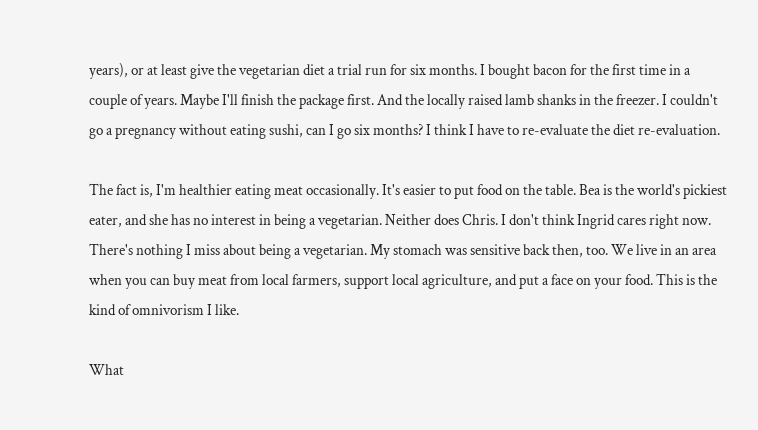years), or at least give the vegetarian diet a trial run for six months. I bought bacon for the first time in a couple of years. Maybe I'll finish the package first. And the locally raised lamb shanks in the freezer. I couldn't go a pregnancy without eating sushi, can I go six months? I think I have to re-evaluate the diet re-evaluation.

The fact is, I'm healthier eating meat occasionally. It's easier to put food on the table. Bea is the world's pickiest eater, and she has no interest in being a vegetarian. Neither does Chris. I don't think Ingrid cares right now. There's nothing I miss about being a vegetarian. My stomach was sensitive back then, too. We live in an area when you can buy meat from local farmers, support local agriculture, and put a face on your food. This is the kind of omnivorism I like.

What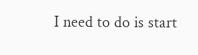I need to do is start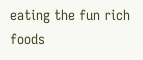eating the fun rich foods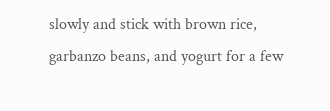slowly and stick with brown rice, garbanzo beans, and yogurt for a few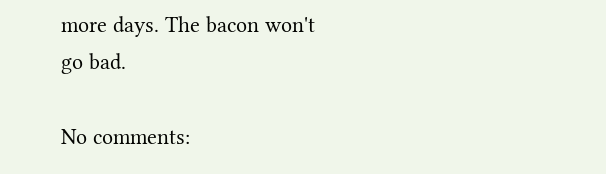more days. The bacon won't go bad.

No comments: